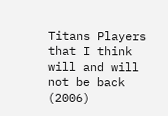Titans Players that I think will and will not be back (2006)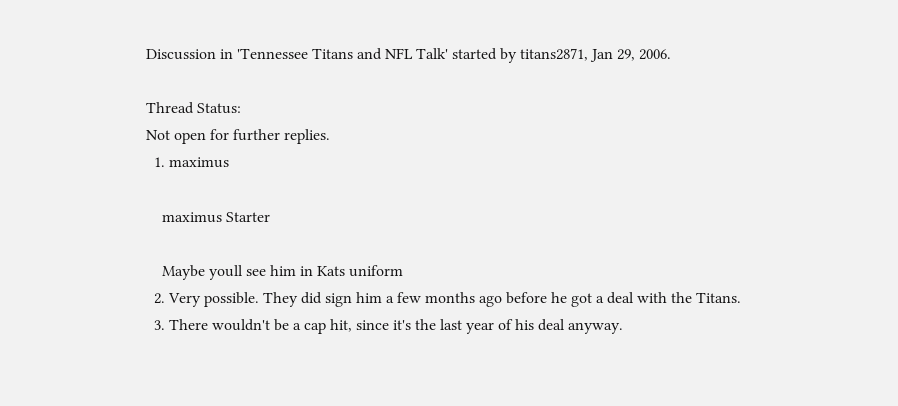Discussion in 'Tennessee Titans and NFL Talk' started by titans2871, Jan 29, 2006.

Thread Status:
Not open for further replies.
  1. maximus

    maximus Starter

    Maybe youll see him in Kats uniform
  2. Very possible. They did sign him a few months ago before he got a deal with the Titans.
  3. There wouldn't be a cap hit, since it's the last year of his deal anyway.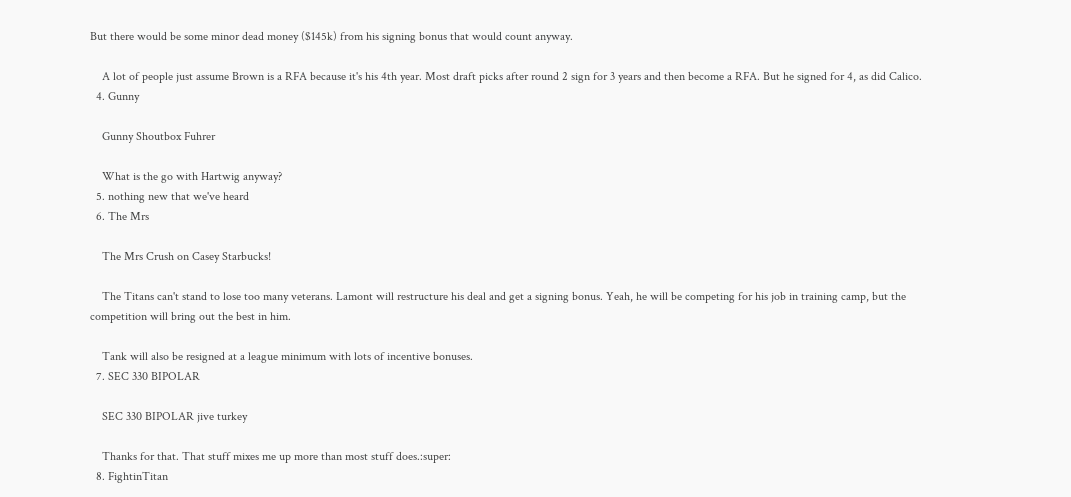But there would be some minor dead money ($145k) from his signing bonus that would count anyway.

    A lot of people just assume Brown is a RFA because it's his 4th year. Most draft picks after round 2 sign for 3 years and then become a RFA. But he signed for 4, as did Calico.
  4. Gunny

    Gunny Shoutbox Fuhrer

    What is the go with Hartwig anyway?
  5. nothing new that we've heard
  6. The Mrs

    The Mrs Crush on Casey Starbucks!

    The Titans can't stand to lose too many veterans. Lamont will restructure his deal and get a signing bonus. Yeah, he will be competing for his job in training camp, but the competition will bring out the best in him.

    Tank will also be resigned at a league minimum with lots of incentive bonuses.
  7. SEC 330 BIPOLAR

    SEC 330 BIPOLAR jive turkey

    Thanks for that. That stuff mixes me up more than most stuff does.:super:
  8. FightinTitan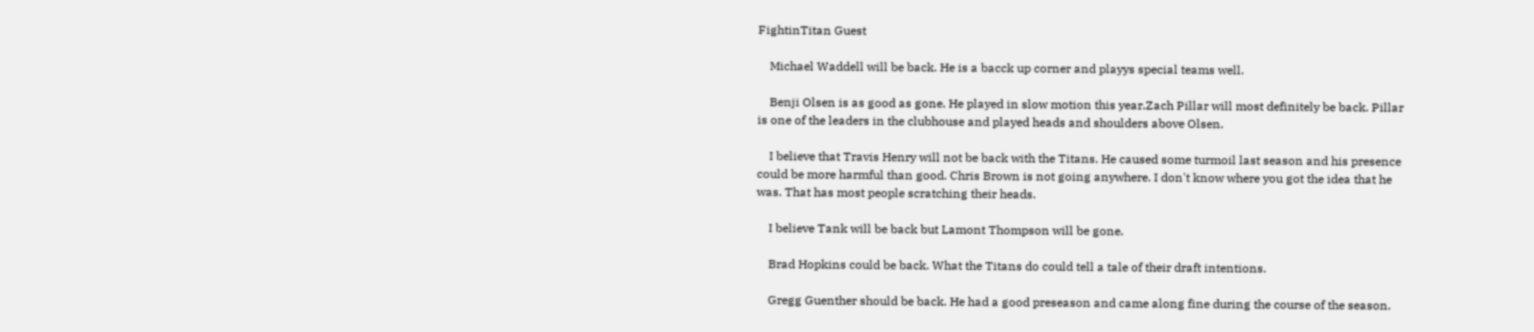FightinTitan Guest

    Michael Waddell will be back. He is a bacck up corner and playys special teams well.

    Benji Olsen is as good as gone. He played in slow motion this year.Zach Pillar will most definitely be back. Pillar is one of the leaders in the clubhouse and played heads and shoulders above Olsen.

    I believe that Travis Henry will not be back with the Titans. He caused some turmoil last season and his presence could be more harmful than good. Chris Brown is not going anywhere. I don't know where you got the idea that he was. That has most people scratching their heads.

    I believe Tank will be back but Lamont Thompson will be gone.

    Brad Hopkins could be back. What the Titans do could tell a tale of their draft intentions.

    Gregg Guenther should be back. He had a good preseason and came along fine during the course of the season.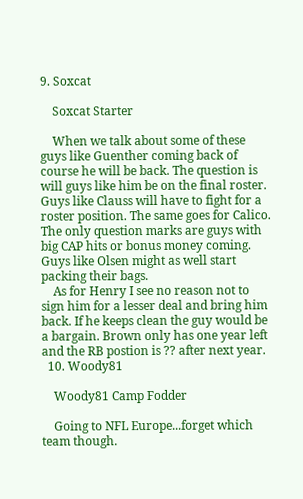9. Soxcat

    Soxcat Starter

    When we talk about some of these guys like Guenther coming back of course he will be back. The question is will guys like him be on the final roster. Guys like Clauss will have to fight for a roster position. The same goes for Calico. The only question marks are guys with big CAP hits or bonus money coming. Guys like Olsen might as well start packing their bags.
    As for Henry I see no reason not to sign him for a lesser deal and bring him back. If he keeps clean the guy would be a bargain. Brown only has one year left and the RB postion is ?? after next year.
  10. Woody81

    Woody81 Camp Fodder

    Going to NFL Europe...forget which team though.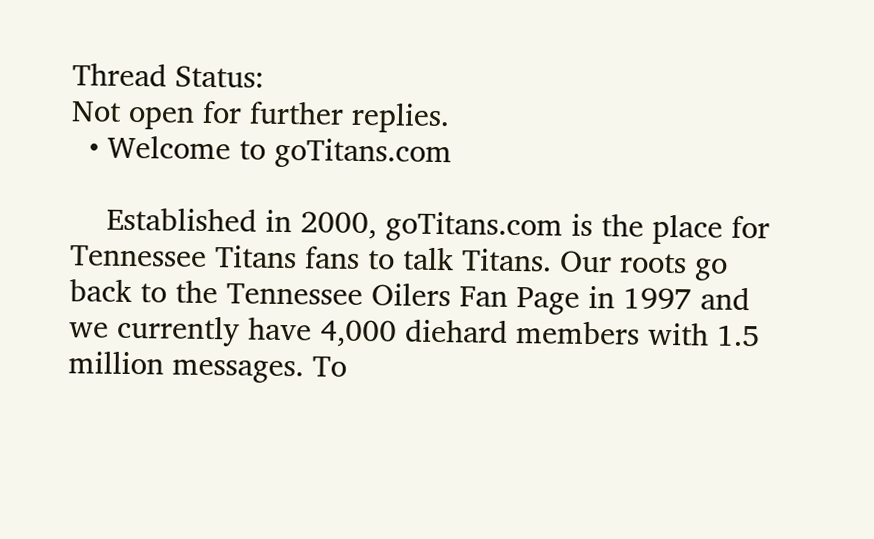Thread Status:
Not open for further replies.
  • Welcome to goTitans.com

    Established in 2000, goTitans.com is the place for Tennessee Titans fans to talk Titans. Our roots go back to the Tennessee Oilers Fan Page in 1997 and we currently have 4,000 diehard members with 1.5 million messages. To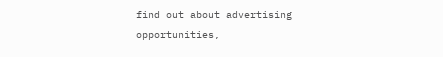find out about advertising opportunities,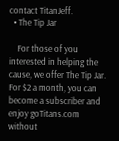contact TitanJeff.
  • The Tip Jar

    For those of you interested in helping the cause, we offer The Tip Jar. For $2 a month, you can become a subscriber and enjoy goTitans.com without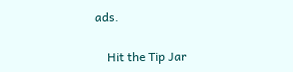ads.

    Hit the Tip Jar